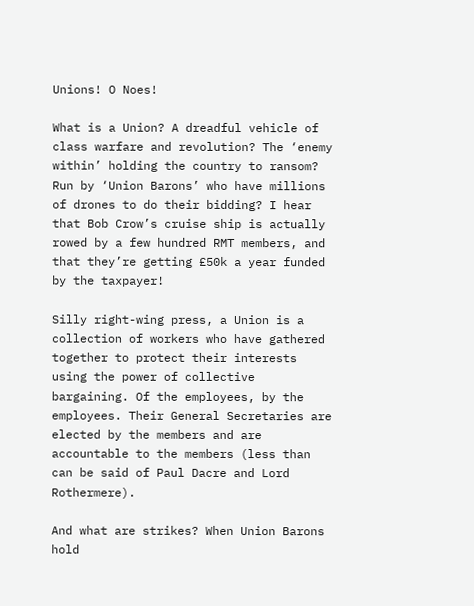Unions! O Noes!

What is a Union? A dreadful vehicle of class warfare and revolution? The ‘enemy within’ holding the country to ransom? Run by ‘Union Barons’ who have millions of drones to do their bidding? I hear that Bob Crow’s cruise ship is actually rowed by a few hundred RMT members, and that they’re getting £50k a year funded by the taxpayer!

Silly right-wing press, a Union is a collection of workers who have gathered together to protect their interests using the power of collective bargaining. Of the employees, by the employees. Their General Secretaries are elected by the members and are accountable to the members (less than can be said of Paul Dacre and Lord Rothermere).

And what are strikes? When Union Barons hold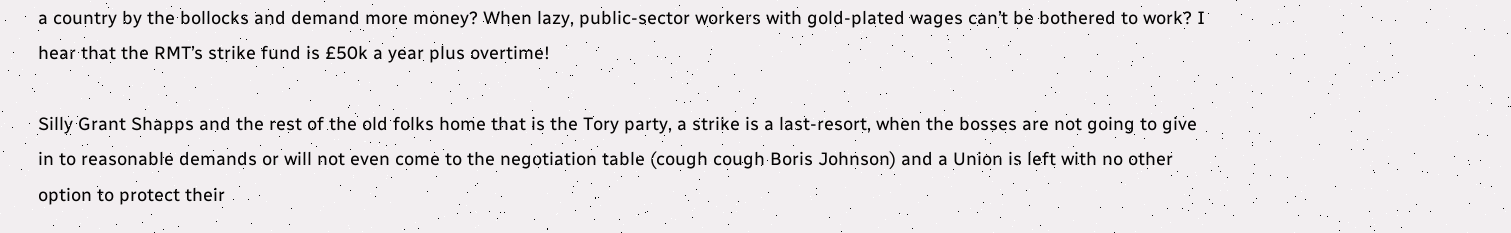a country by the bollocks and demand more money? When lazy, public-sector workers with gold-plated wages can’t be bothered to work? I hear that the RMT’s strike fund is £50k a year plus overtime!

Silly Grant Shapps and the rest of the old folks home that is the Tory party, a strike is a last-resort, when the bosses are not going to give in to reasonable demands or will not even come to the negotiation table (cough cough Boris Johnson) and a Union is left with no other option to protect their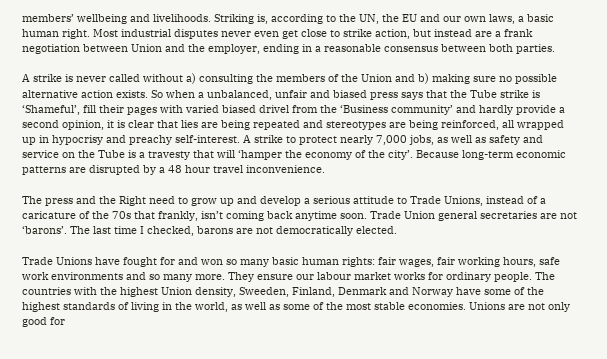members’ wellbeing and livelihoods. Striking is, according to the UN, the EU and our own laws, a basic human right. Most industrial disputes never even get close to strike action, but instead are a frank negotiation between Union and the employer, ending in a reasonable consensus between both parties.

A strike is never called without a) consulting the members of the Union and b) making sure no possible alternative action exists. So when a unbalanced, unfair and biased press says that the Tube strike is ‘Shameful’, fill their pages with varied biased drivel from the ‘Business community’ and hardly provide a second opinion, it is clear that lies are being repeated and stereotypes are being reinforced, all wrapped up in hypocrisy and preachy self-interest. A strike to protect nearly 7,000 jobs, as well as safety and service on the Tube is a travesty that will ‘hamper the economy of the city’. Because long-term economic patterns are disrupted by a 48 hour travel inconvenience.

The press and the Right need to grow up and develop a serious attitude to Trade Unions, instead of a caricature of the 70s that frankly, isn’t coming back anytime soon. Trade Union general secretaries are not ‘barons’. The last time I checked, barons are not democratically elected.

Trade Unions have fought for and won so many basic human rights: fair wages, fair working hours, safe work environments and so many more. They ensure our labour market works for ordinary people. The countries with the highest Union density, Sweeden, Finland, Denmark and Norway have some of the highest standards of living in the world, as well as some of the most stable economies. Unions are not only good for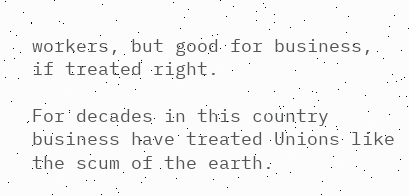workers, but good for business, if treated right.

For decades in this country business have treated Unions like the scum of the earth.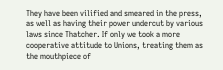They have been vilified and smeared in the press, as well as having their power undercut by various laws since Thatcher. If only we took a more cooperative attitude to Unions, treating them as the mouthpiece of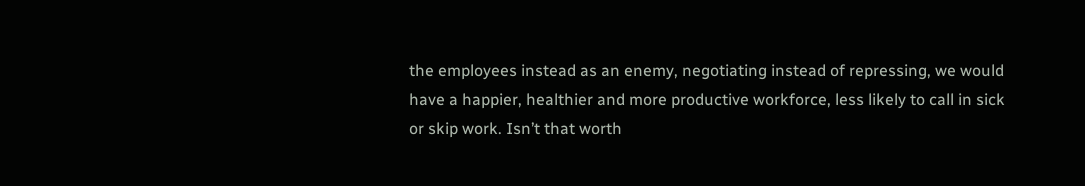the employees instead as an enemy, negotiating instead of repressing, we would have a happier, healthier and more productive workforce, less likely to call in sick or skip work. Isn’t that worth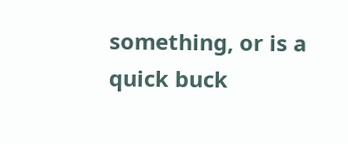something, or is a quick buck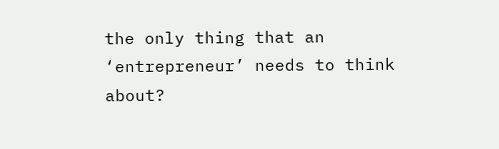the only thing that an ‘entrepreneur’ needs to think about?